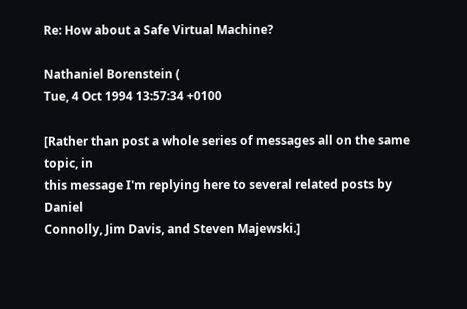Re: How about a Safe Virtual Machine?

Nathaniel Borenstein (
Tue, 4 Oct 1994 13:57:34 +0100

[Rather than post a whole series of messages all on the same topic, in
this message I'm replying here to several related posts by Daniel
Connolly, Jim Davis, and Steven Majewski.]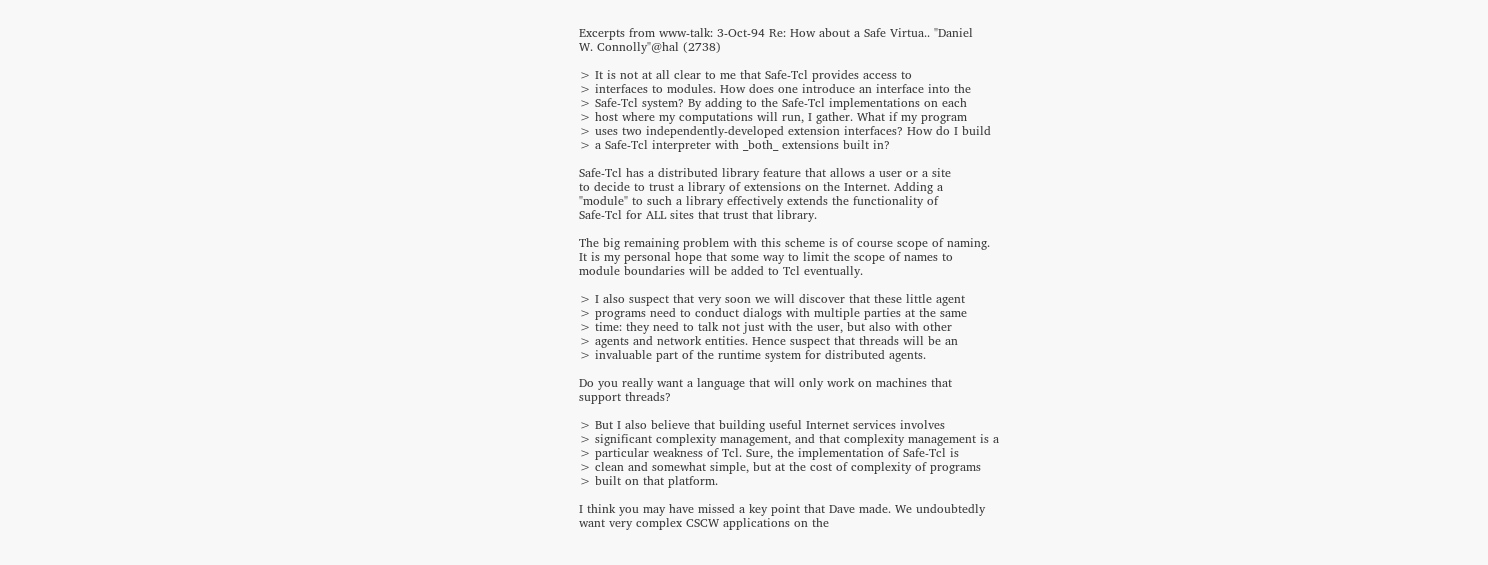Excerpts from www-talk: 3-Oct-94 Re: How about a Safe Virtua.. "Daniel
W. Connolly"@hal (2738)

> It is not at all clear to me that Safe-Tcl provides access to
> interfaces to modules. How does one introduce an interface into the
> Safe-Tcl system? By adding to the Safe-Tcl implementations on each
> host where my computations will run, I gather. What if my program
> uses two independently-developed extension interfaces? How do I build
> a Safe-Tcl interpreter with _both_ extensions built in?

Safe-Tcl has a distributed library feature that allows a user or a site
to decide to trust a library of extensions on the Internet. Adding a
"module" to such a library effectively extends the functionality of
Safe-Tcl for ALL sites that trust that library.

The big remaining problem with this scheme is of course scope of naming.
It is my personal hope that some way to limit the scope of names to
module boundaries will be added to Tcl eventually.

> I also suspect that very soon we will discover that these little agent
> programs need to conduct dialogs with multiple parties at the same
> time: they need to talk not just with the user, but also with other
> agents and network entities. Hence suspect that threads will be an
> invaluable part of the runtime system for distributed agents.

Do you really want a language that will only work on machines that
support threads?

> But I also believe that building useful Internet services involves
> significant complexity management, and that complexity management is a
> particular weakness of Tcl. Sure, the implementation of Safe-Tcl is
> clean and somewhat simple, but at the cost of complexity of programs
> built on that platform.

I think you may have missed a key point that Dave made. We undoubtedly
want very complex CSCW applications on the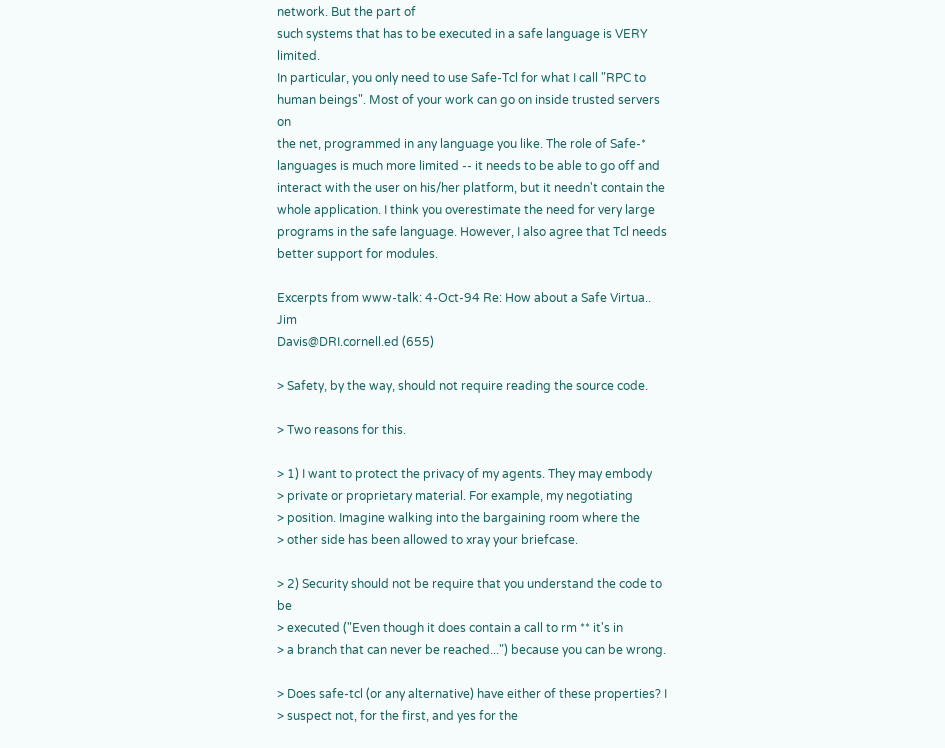network. But the part of
such systems that has to be executed in a safe language is VERY limited.
In particular, you only need to use Safe-Tcl for what I call "RPC to
human beings". Most of your work can go on inside trusted servers on
the net, programmed in any language you like. The role of Safe-*
languages is much more limited -- it needs to be able to go off and
interact with the user on his/her platform, but it needn't contain the
whole application. I think you overestimate the need for very large
programs in the safe language. However, I also agree that Tcl needs
better support for modules.

Excerpts from www-talk: 4-Oct-94 Re: How about a Safe Virtua.. Jim
Davis@DRI.cornell.ed (655)

> Safety, by the way, should not require reading the source code.

> Two reasons for this.

> 1) I want to protect the privacy of my agents. They may embody
> private or proprietary material. For example, my negotiating
> position. Imagine walking into the bargaining room where the
> other side has been allowed to xray your briefcase.

> 2) Security should not be require that you understand the code to be
> executed ("Even though it does contain a call to rm ** it's in
> a branch that can never be reached...") because you can be wrong.

> Does safe-tcl (or any alternative) have either of these properties? I
> suspect not, for the first, and yes for the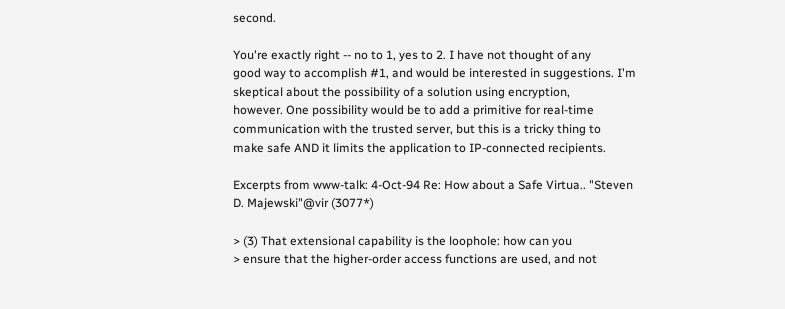second.

You're exactly right -- no to 1, yes to 2. I have not thought of any
good way to accomplish #1, and would be interested in suggestions. I'm
skeptical about the possibility of a solution using encryption,
however. One possibility would be to add a primitive for real-time
communication with the trusted server, but this is a tricky thing to
make safe AND it limits the application to IP-connected recipients.

Excerpts from www-talk: 4-Oct-94 Re: How about a Safe Virtua.. "Steven
D. Majewski"@vir (3077*)

> (3) That extensional capability is the loophole: how can you
> ensure that the higher-order access functions are used, and not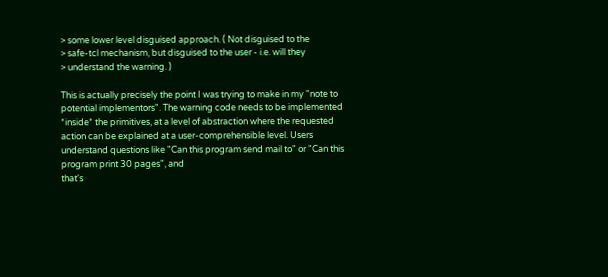> some lower level disguised approach. ( Not disguised to the
> safe-tcl mechanism, but disguised to the user - i.e. will they
> understand the warning. )

This is actually precisely the point I was trying to make in my "note to
potential implementors". The warning code needs to be implemented
*inside* the primitives, at a level of abstraction where the requested
action can be explained at a user-comprehensible level. Users
understand questions like "Can this program send mail to" or "Can this program print 30 pages", and
that's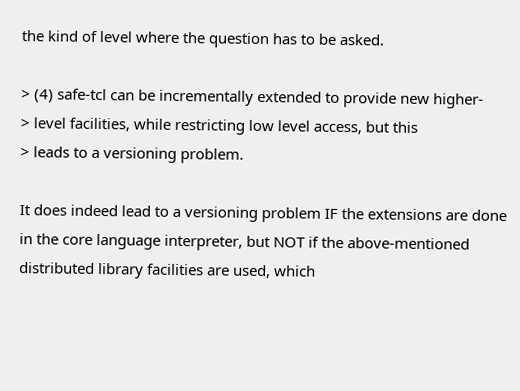the kind of level where the question has to be asked.

> (4) safe-tcl can be incrementally extended to provide new higher-
> level facilities, while restricting low level access, but this
> leads to a versioning problem.

It does indeed lead to a versioning problem IF the extensions are done
in the core language interpreter, but NOT if the above-mentioned
distributed library facilities are used, which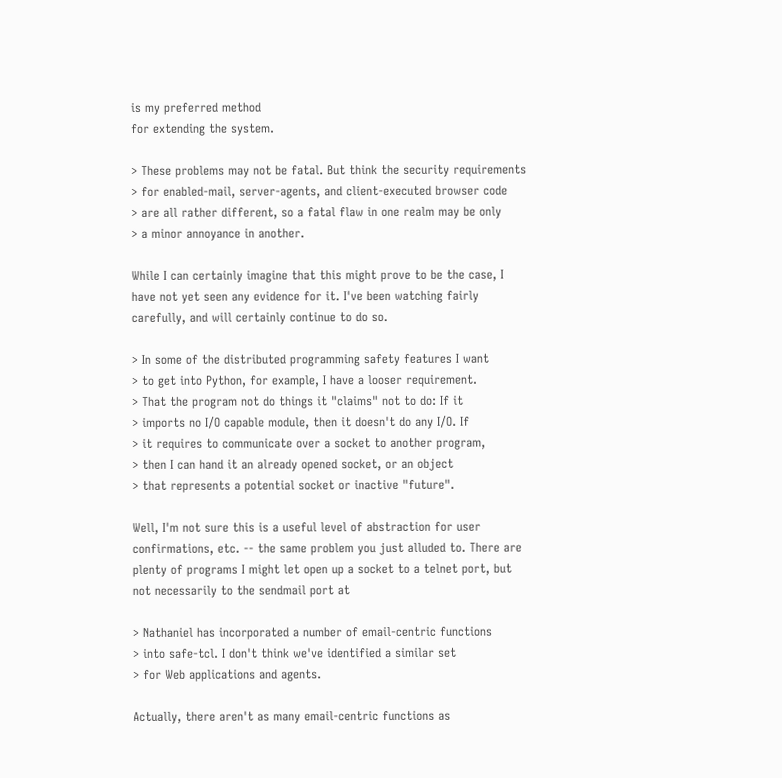is my preferred method
for extending the system.

> These problems may not be fatal. But think the security requirements
> for enabled-mail, server-agents, and client-executed browser code
> are all rather different, so a fatal flaw in one realm may be only
> a minor annoyance in another.

While I can certainly imagine that this might prove to be the case, I
have not yet seen any evidence for it. I've been watching fairly
carefully, and will certainly continue to do so.

> In some of the distributed programming safety features I want
> to get into Python, for example, I have a looser requirement.
> That the program not do things it "claims" not to do: If it
> imports no I/O capable module, then it doesn't do any I/O. If
> it requires to communicate over a socket to another program,
> then I can hand it an already opened socket, or an object
> that represents a potential socket or inactive "future".

Well, I'm not sure this is a useful level of abstraction for user
confirmations, etc. -- the same problem you just alluded to. There are
plenty of programs I might let open up a socket to a telnet port, but
not necessarily to the sendmail port at

> Nathaniel has incorporated a number of email-centric functions
> into safe-tcl. I don't think we've identified a similar set
> for Web applications and agents.

Actually, there aren't as many email-centric functions as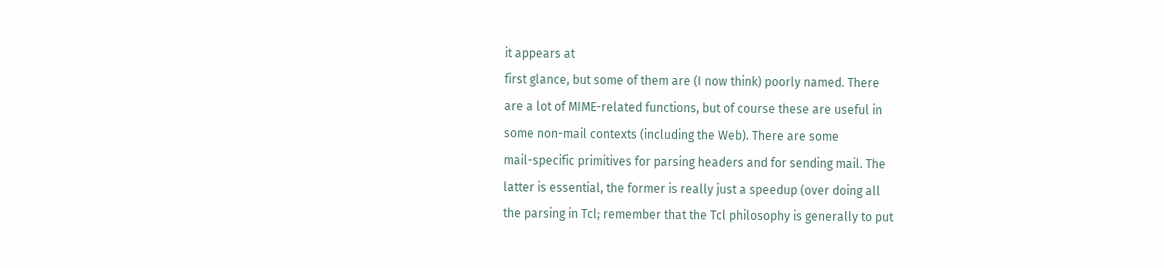it appears at
first glance, but some of them are (I now think) poorly named. There
are a lot of MIME-related functions, but of course these are useful in
some non-mail contexts (including the Web). There are some
mail-specific primitives for parsing headers and for sending mail. The
latter is essential, the former is really just a speedup (over doing all
the parsing in Tcl; remember that the Tcl philosophy is generally to put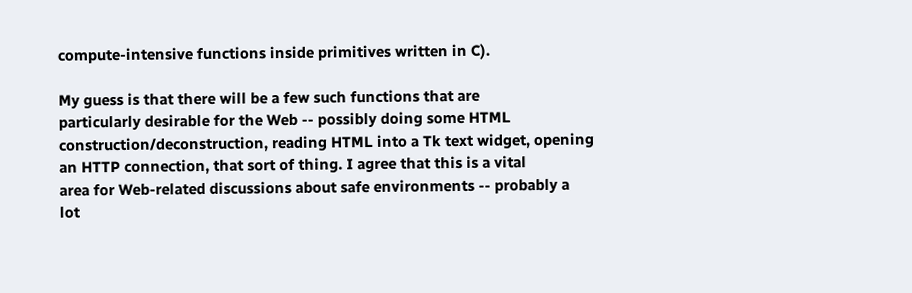compute-intensive functions inside primitives written in C).

My guess is that there will be a few such functions that are
particularly desirable for the Web -- possibly doing some HTML
construction/deconstruction, reading HTML into a Tk text widget, opening
an HTTP connection, that sort of thing. I agree that this is a vital
area for Web-related discussions about safe environments -- probably a
lot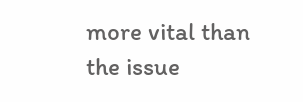more vital than the issue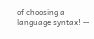of choosing a language syntax! --